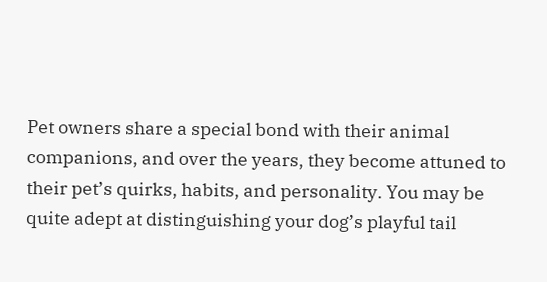Pet owners share a special bond with their animal companions, and over the years, they become attuned to their pet’s quirks, habits, and personality. You may be quite adept at distinguishing your dog’s playful tail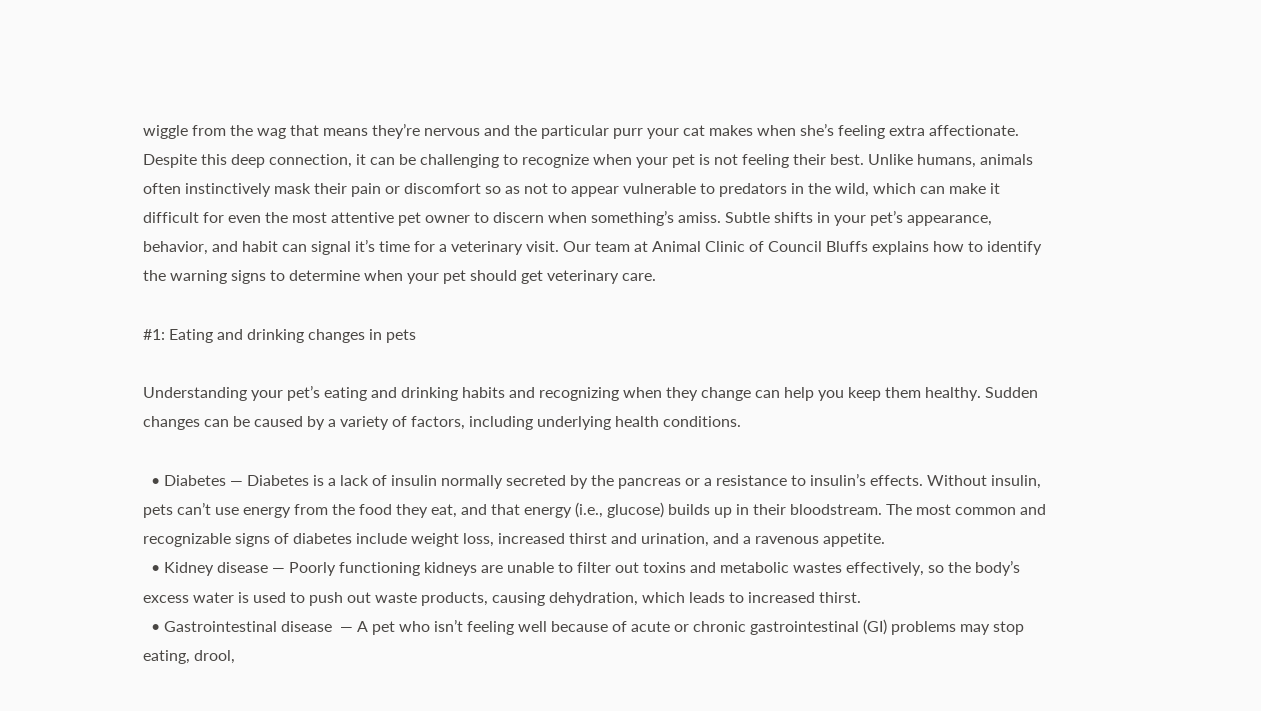wiggle from the wag that means they’re nervous and the particular purr your cat makes when she’s feeling extra affectionate. Despite this deep connection, it can be challenging to recognize when your pet is not feeling their best. Unlike humans, animals often instinctively mask their pain or discomfort so as not to appear vulnerable to predators in the wild, which can make it difficult for even the most attentive pet owner to discern when something’s amiss. Subtle shifts in your pet’s appearance, behavior, and habit can signal it’s time for a veterinary visit. Our team at Animal Clinic of Council Bluffs explains how to identify the warning signs to determine when your pet should get veterinary care.

#1: Eating and drinking changes in pets

Understanding your pet’s eating and drinking habits and recognizing when they change can help you keep them healthy. Sudden changes can be caused by a variety of factors, including underlying health conditions.

  • Diabetes — Diabetes is a lack of insulin normally secreted by the pancreas or a resistance to insulin’s effects. Without insulin, pets can’t use energy from the food they eat, and that energy (i.e., glucose) builds up in their bloodstream. The most common and recognizable signs of diabetes include weight loss, increased thirst and urination, and a ravenous appetite.
  • Kidney disease — Poorly functioning kidneys are unable to filter out toxins and metabolic wastes effectively, so the body’s excess water is used to push out waste products, causing dehydration, which leads to increased thirst.
  • Gastrointestinal disease  — A pet who isn’t feeling well because of acute or chronic gastrointestinal (GI) problems may stop eating, drool,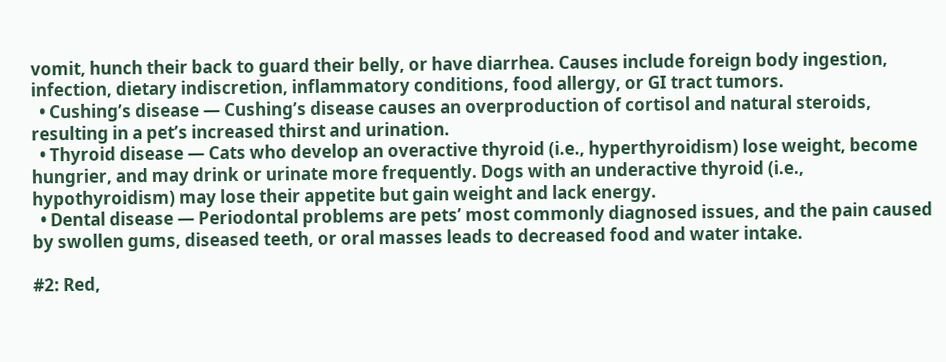vomit, hunch their back to guard their belly, or have diarrhea. Causes include foreign body ingestion, infection, dietary indiscretion, inflammatory conditions, food allergy, or GI tract tumors.
  • Cushing’s disease — Cushing’s disease causes an overproduction of cortisol and natural steroids, resulting in a pet’s increased thirst and urination.
  • Thyroid disease — Cats who develop an overactive thyroid (i.e., hyperthyroidism) lose weight, become hungrier, and may drink or urinate more frequently. Dogs with an underactive thyroid (i.e., hypothyroidism) may lose their appetite but gain weight and lack energy.
  • Dental disease — Periodontal problems are pets’ most commonly diagnosed issues, and the pain caused by swollen gums, diseased teeth, or oral masses leads to decreased food and water intake.

#2: Red,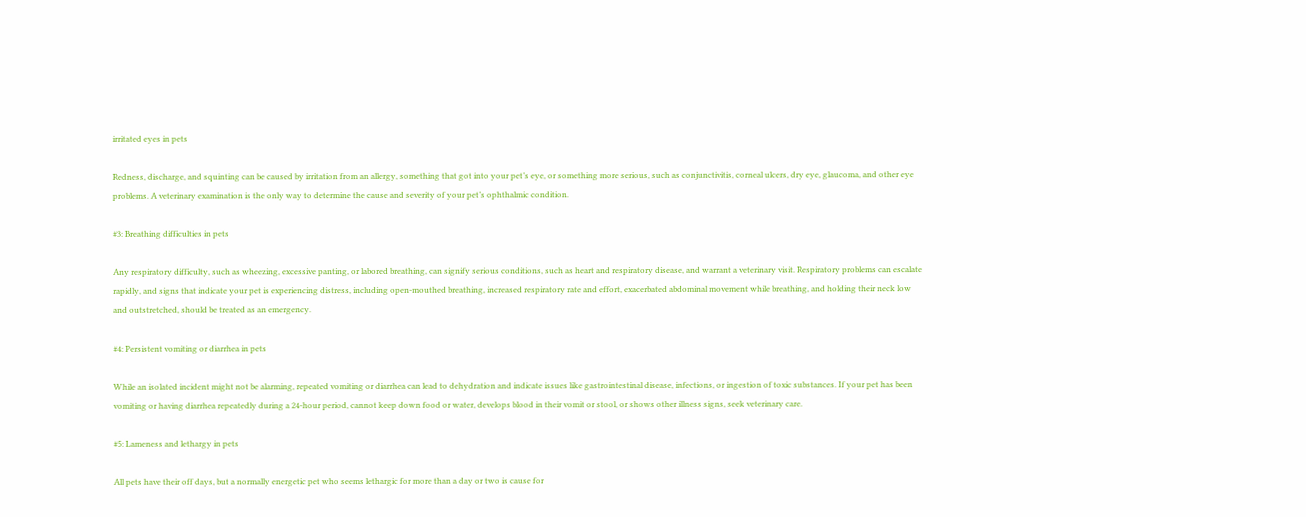irritated eyes in pets

Redness, discharge, and squinting can be caused by irritation from an allergy, something that got into your pet’s eye, or something more serious, such as conjunctivitis, corneal ulcers, dry eye, glaucoma, and other eye problems. A veterinary examination is the only way to determine the cause and severity of your pet’s ophthalmic condition.

#3: Breathing difficulties in pets

Any respiratory difficulty, such as wheezing, excessive panting, or labored breathing, can signify serious conditions, such as heart and respiratory disease, and warrant a veterinary visit. Respiratory problems can escalate rapidly, and signs that indicate your pet is experiencing distress, including open-mouthed breathing, increased respiratory rate and effort, exacerbated abdominal movement while breathing, and holding their neck low and outstretched, should be treated as an emergency.

#4: Persistent vomiting or diarrhea in pets

While an isolated incident might not be alarming, repeated vomiting or diarrhea can lead to dehydration and indicate issues like gastrointestinal disease, infections, or ingestion of toxic substances. If your pet has been vomiting or having diarrhea repeatedly during a 24-hour period, cannot keep down food or water, develops blood in their vomit or stool, or shows other illness signs, seek veterinary care.

#5: Lameness and lethargy in pets

All pets have their off days, but a normally energetic pet who seems lethargic for more than a day or two is cause for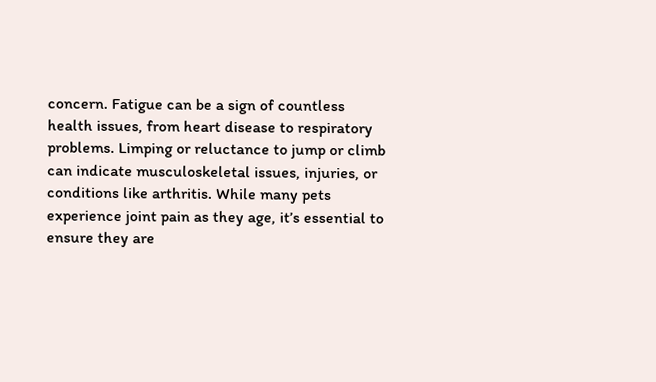concern. Fatigue can be a sign of countless health issues, from heart disease to respiratory problems. Limping or reluctance to jump or climb can indicate musculoskeletal issues, injuries, or conditions like arthritis. While many pets experience joint pain as they age, it’s essential to ensure they are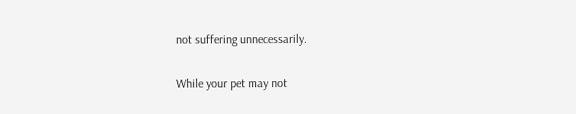not suffering unnecessarily.

While your pet may not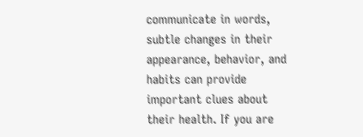communicate in words, subtle changes in their appearance, behavior, and habits can provide important clues about their health. If you are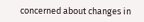concerned about changes in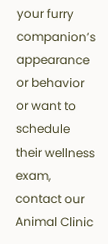your furry companion’s appearance or behavior or want to schedule their wellness exam, contact our  Animal Clinic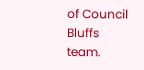of Council Bluffs team.